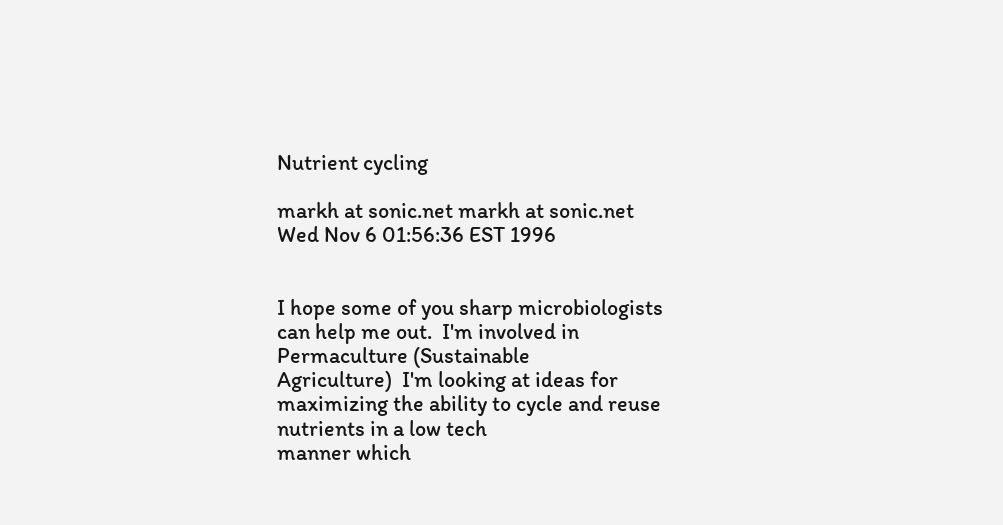Nutrient cycling

markh at sonic.net markh at sonic.net
Wed Nov 6 01:56:36 EST 1996


I hope some of you sharp microbiologists can help me out.  I'm involved in Permaculture (Sustainable
Agriculture)  I'm looking at ideas for maximizing the ability to cycle and reuse nutrients in a low tech
manner which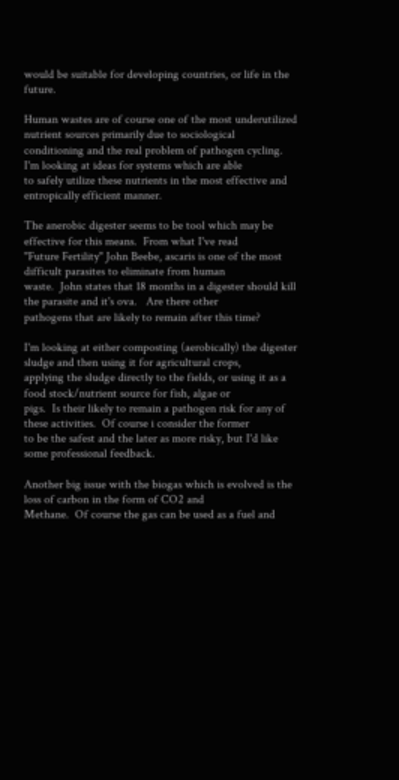would be suitable for developing countries, or life in the future.

Human wastes are of course one of the most underutilized nutrient sources primarily due to sociological
conditioning and the real problem of pathogen cycling.  I'm looking at ideas for systems which are able
to safely utilize these nutrients in the most effective and entropically efficient manner.

The anerobic digester seems to be tool which may be effective for this means.  From what I've read
"Future Fertility" John Beebe, ascaris is one of the most difficult parasites to eliminate from human
waste.  John states that 18 months in a digester should kill the parasite and it's ova.   Are there other
pathogens that are likely to remain after this time?

I'm looking at either composting (aerobically) the digester sludge and then using it for agricultural crops,
applying the sludge directly to the fields, or using it as a food stock/nutrient source for fish, algae or
pigs.  Is their likely to remain a pathogen risk for any of these activities.  Of course i consider the former
to be the safest and the later as more risky, but I'd like some professional feedback.

Another big issue with the biogas which is evolved is the loss of carbon in the form of CO2 and
Methane.  Of course the gas can be used as a fuel and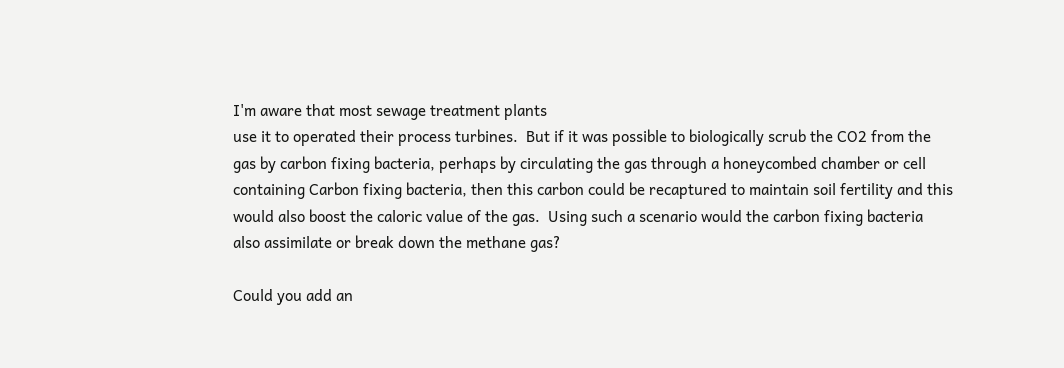I'm aware that most sewage treatment plants
use it to operated their process turbines.  But if it was possible to biologically scrub the CO2 from the
gas by carbon fixing bacteria, perhaps by circulating the gas through a honeycombed chamber or cell
containing Carbon fixing bacteria, then this carbon could be recaptured to maintain soil fertility and this
would also boost the caloric value of the gas.  Using such a scenario would the carbon fixing bacteria
also assimilate or break down the methane gas?

Could you add an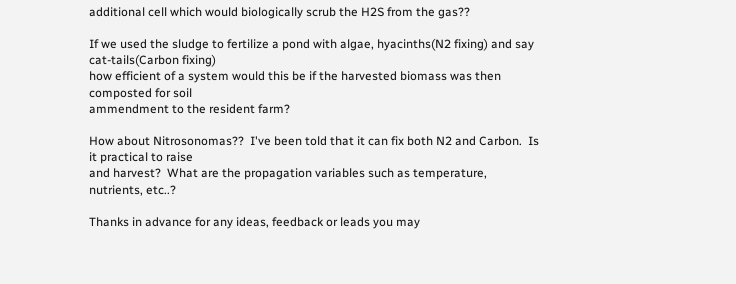additional cell which would biologically scrub the H2S from the gas??

If we used the sludge to fertilize a pond with algae, hyacinths(N2 fixing) and say cat-tails(Carbon fixing)
how efficient of a system would this be if the harvested biomass was then composted for soil
ammendment to the resident farm?

How about Nitrosonomas??  I've been told that it can fix both N2 and Carbon.  Is it practical to raise
and harvest?  What are the propagation variables such as temperature, nutrients, etc..?

Thanks in advance for any ideas, feedback or leads you may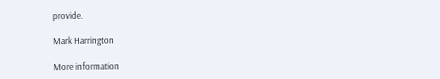provide.

Mark Harrington

More information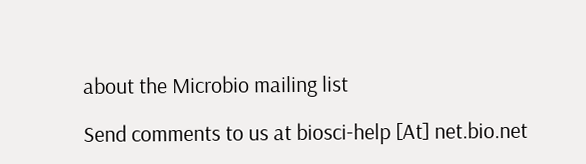about the Microbio mailing list

Send comments to us at biosci-help [At] net.bio.net